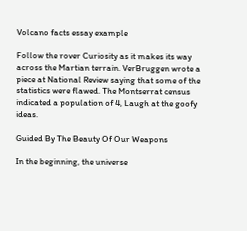Volcano facts essay example

Follow the rover Curiosity as it makes its way across the Martian terrain. VerBruggen wrote a piece at National Review saying that some of the statistics were flawed. The Montserrat census indicated a population of 4, Laugh at the goofy ideas.

Guided By The Beauty Of Our Weapons

In the beginning, the universe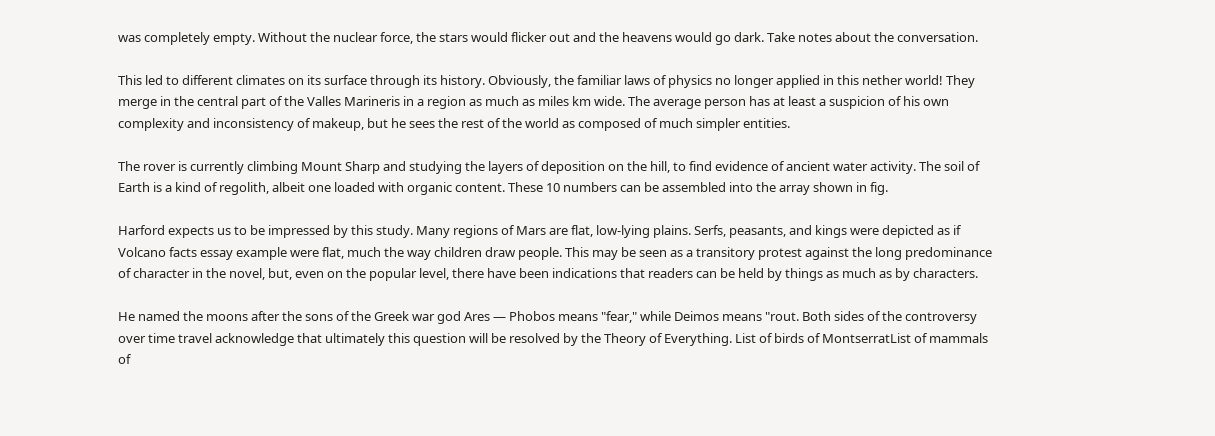was completely empty. Without the nuclear force, the stars would flicker out and the heavens would go dark. Take notes about the conversation.

This led to different climates on its surface through its history. Obviously, the familiar laws of physics no longer applied in this nether world! They merge in the central part of the Valles Marineris in a region as much as miles km wide. The average person has at least a suspicion of his own complexity and inconsistency of makeup, but he sees the rest of the world as composed of much simpler entities.

The rover is currently climbing Mount Sharp and studying the layers of deposition on the hill, to find evidence of ancient water activity. The soil of Earth is a kind of regolith, albeit one loaded with organic content. These 10 numbers can be assembled into the array shown in fig.

Harford expects us to be impressed by this study. Many regions of Mars are flat, low-lying plains. Serfs, peasants, and kings were depicted as if Volcano facts essay example were flat, much the way children draw people. This may be seen as a transitory protest against the long predominance of character in the novel, but, even on the popular level, there have been indications that readers can be held by things as much as by characters.

He named the moons after the sons of the Greek war god Ares — Phobos means "fear," while Deimos means "rout. Both sides of the controversy over time travel acknowledge that ultimately this question will be resolved by the Theory of Everything. List of birds of MontserratList of mammals of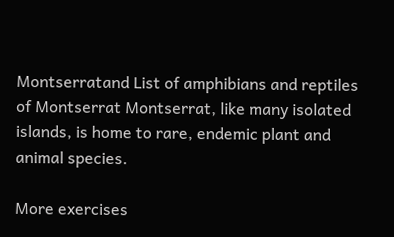Montserratand List of amphibians and reptiles of Montserrat Montserrat, like many isolated islands, is home to rare, endemic plant and animal species.

More exercises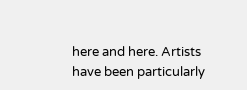here and here. Artists have been particularly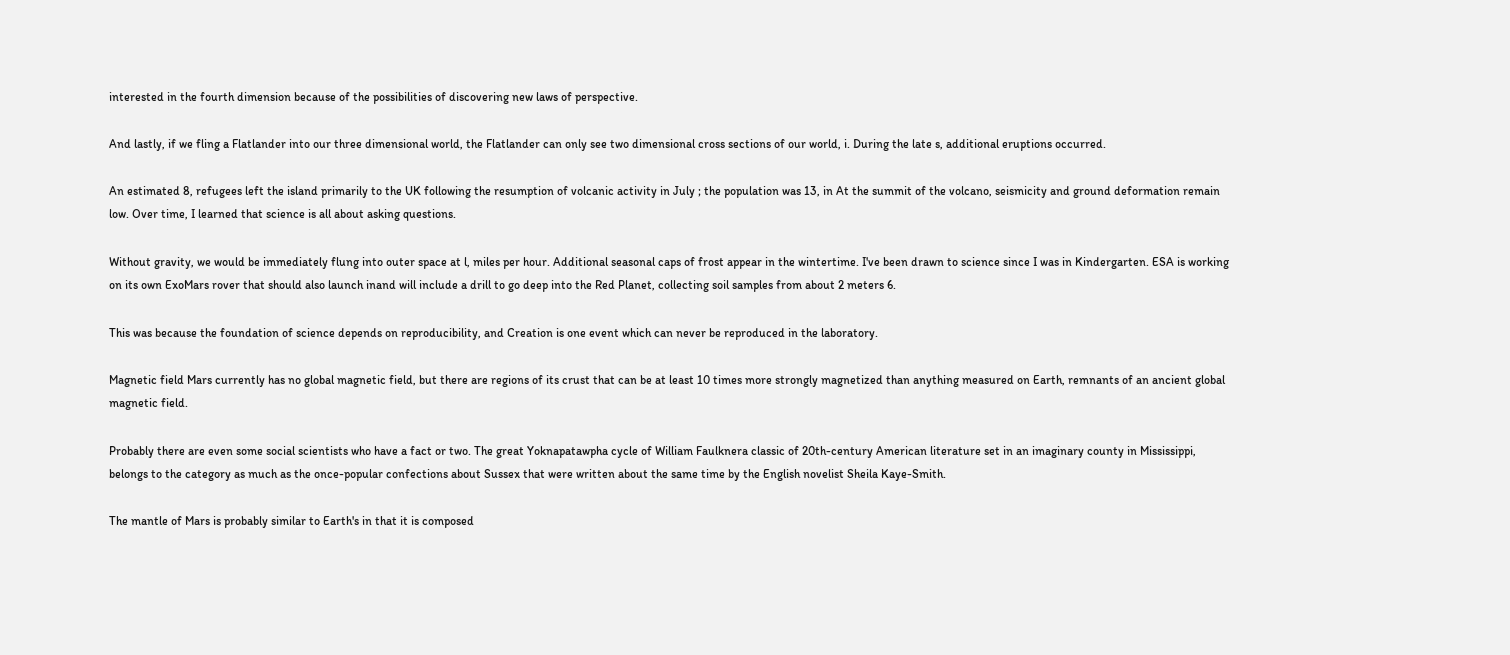interested in the fourth dimension because of the possibilities of discovering new laws of perspective.

And lastly, if we fling a Flatlander into our three dimensional world, the Flatlander can only see two dimensional cross sections of our world, i. During the late s, additional eruptions occurred.

An estimated 8, refugees left the island primarily to the UK following the resumption of volcanic activity in July ; the population was 13, in At the summit of the volcano, seismicity and ground deformation remain low. Over time, I learned that science is all about asking questions.

Without gravity, we would be immediately flung into outer space at l, miles per hour. Additional seasonal caps of frost appear in the wintertime. I've been drawn to science since I was in Kindergarten. ESA is working on its own ExoMars rover that should also launch inand will include a drill to go deep into the Red Planet, collecting soil samples from about 2 meters 6.

This was because the foundation of science depends on reproducibility, and Creation is one event which can never be reproduced in the laboratory.

Magnetic field Mars currently has no global magnetic field, but there are regions of its crust that can be at least 10 times more strongly magnetized than anything measured on Earth, remnants of an ancient global magnetic field.

Probably there are even some social scientists who have a fact or two. The great Yoknapatawpha cycle of William Faulknera classic of 20th-century American literature set in an imaginary county in Mississippi, belongs to the category as much as the once-popular confections about Sussex that were written about the same time by the English novelist Sheila Kaye-Smith.

The mantle of Mars is probably similar to Earth's in that it is composed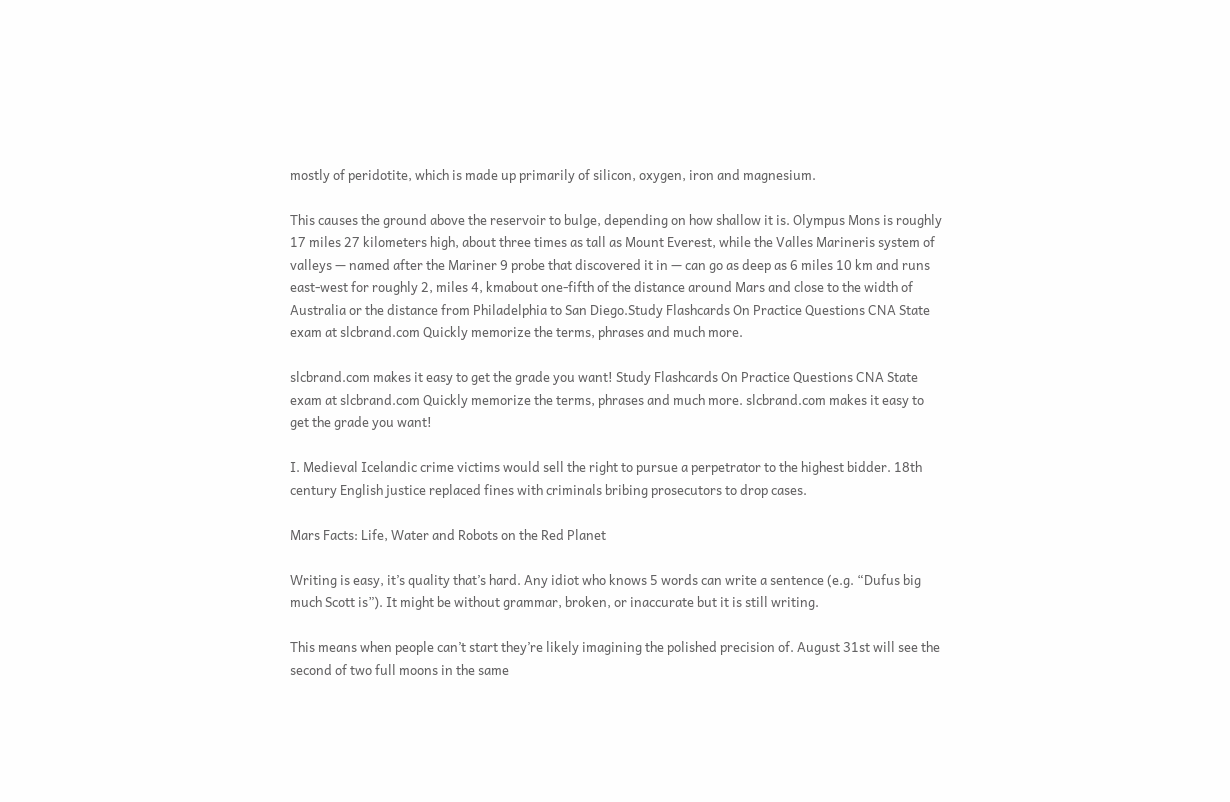mostly of peridotite, which is made up primarily of silicon, oxygen, iron and magnesium.

This causes the ground above the reservoir to bulge, depending on how shallow it is. Olympus Mons is roughly 17 miles 27 kilometers high, about three times as tall as Mount Everest, while the Valles Marineris system of valleys — named after the Mariner 9 probe that discovered it in — can go as deep as 6 miles 10 km and runs east-west for roughly 2, miles 4, kmabout one-fifth of the distance around Mars and close to the width of Australia or the distance from Philadelphia to San Diego.Study Flashcards On Practice Questions CNA State exam at slcbrand.com Quickly memorize the terms, phrases and much more.

slcbrand.com makes it easy to get the grade you want! Study Flashcards On Practice Questions CNA State exam at slcbrand.com Quickly memorize the terms, phrases and much more. slcbrand.com makes it easy to get the grade you want!

I. Medieval Icelandic crime victims would sell the right to pursue a perpetrator to the highest bidder. 18th century English justice replaced fines with criminals bribing prosecutors to drop cases.

Mars Facts: Life, Water and Robots on the Red Planet

Writing is easy, it’s quality that’s hard. Any idiot who knows 5 words can write a sentence (e.g. “Dufus big much Scott is”). It might be without grammar, broken, or inaccurate but it is still writing.

This means when people can’t start they’re likely imagining the polished precision of. August 31st will see the second of two full moons in the same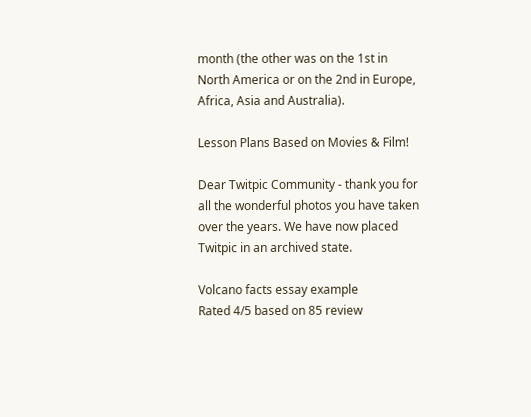month (the other was on the 1st in North America or on the 2nd in Europe, Africa, Asia and Australia).

Lesson Plans Based on Movies & Film!

Dear Twitpic Community - thank you for all the wonderful photos you have taken over the years. We have now placed Twitpic in an archived state.

Volcano facts essay example
Rated 4/5 based on 85 review